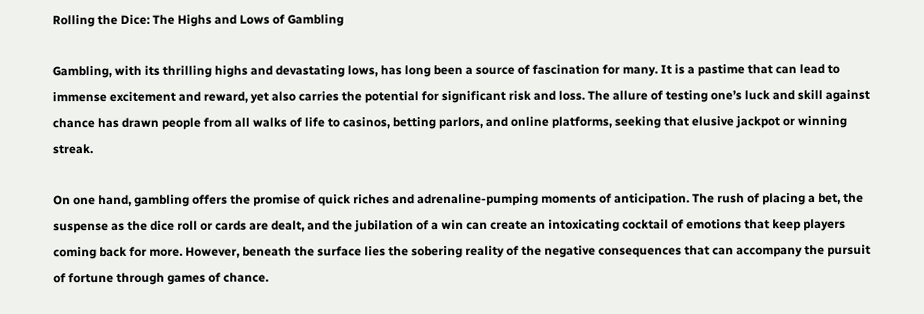Rolling the Dice: The Highs and Lows of Gambling

Gambling, with its thrilling highs and devastating lows, has long been a source of fascination for many. It is a pastime that can lead to immense excitement and reward, yet also carries the potential for significant risk and loss. The allure of testing one’s luck and skill against chance has drawn people from all walks of life to casinos, betting parlors, and online platforms, seeking that elusive jackpot or winning streak.

On one hand, gambling offers the promise of quick riches and adrenaline-pumping moments of anticipation. The rush of placing a bet, the suspense as the dice roll or cards are dealt, and the jubilation of a win can create an intoxicating cocktail of emotions that keep players coming back for more. However, beneath the surface lies the sobering reality of the negative consequences that can accompany the pursuit of fortune through games of chance.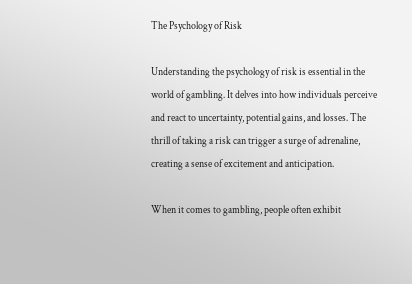The Psychology of Risk

Understanding the psychology of risk is essential in the world of gambling. It delves into how individuals perceive and react to uncertainty, potential gains, and losses. The thrill of taking a risk can trigger a surge of adrenaline, creating a sense of excitement and anticipation.

When it comes to gambling, people often exhibit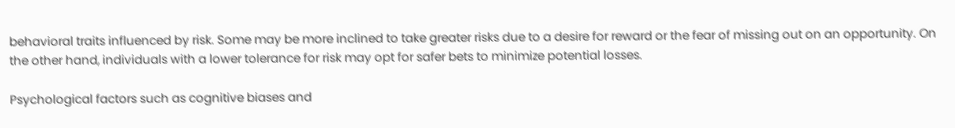behavioral traits influenced by risk. Some may be more inclined to take greater risks due to a desire for reward or the fear of missing out on an opportunity. On the other hand, individuals with a lower tolerance for risk may opt for safer bets to minimize potential losses.

Psychological factors such as cognitive biases and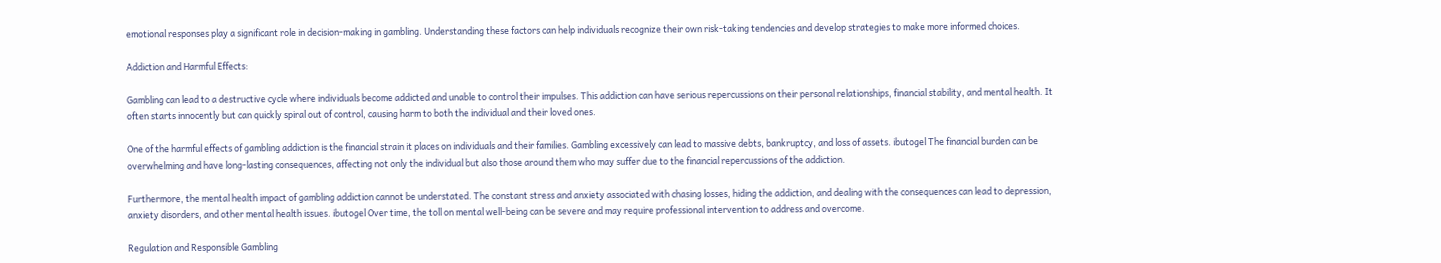emotional responses play a significant role in decision-making in gambling. Understanding these factors can help individuals recognize their own risk-taking tendencies and develop strategies to make more informed choices.

Addiction and Harmful Effects:

Gambling can lead to a destructive cycle where individuals become addicted and unable to control their impulses. This addiction can have serious repercussions on their personal relationships, financial stability, and mental health. It often starts innocently but can quickly spiral out of control, causing harm to both the individual and their loved ones.

One of the harmful effects of gambling addiction is the financial strain it places on individuals and their families. Gambling excessively can lead to massive debts, bankruptcy, and loss of assets. ibutogel The financial burden can be overwhelming and have long-lasting consequences, affecting not only the individual but also those around them who may suffer due to the financial repercussions of the addiction.

Furthermore, the mental health impact of gambling addiction cannot be understated. The constant stress and anxiety associated with chasing losses, hiding the addiction, and dealing with the consequences can lead to depression, anxiety disorders, and other mental health issues. ibutogel Over time, the toll on mental well-being can be severe and may require professional intervention to address and overcome.

Regulation and Responsible Gambling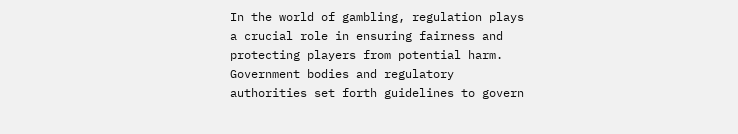In the world of gambling, regulation plays a crucial role in ensuring fairness and protecting players from potential harm. Government bodies and regulatory authorities set forth guidelines to govern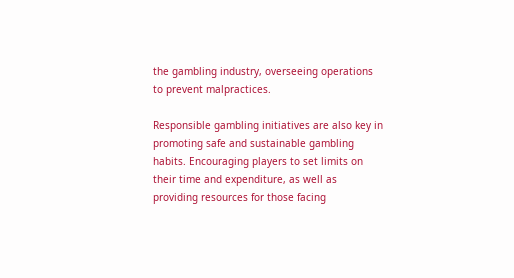the gambling industry, overseeing operations to prevent malpractices.

Responsible gambling initiatives are also key in promoting safe and sustainable gambling habits. Encouraging players to set limits on their time and expenditure, as well as providing resources for those facing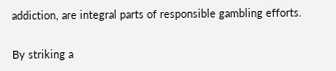addiction, are integral parts of responsible gambling efforts.

By striking a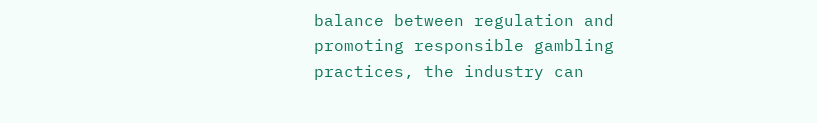balance between regulation and promoting responsible gambling practices, the industry can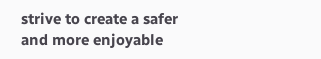strive to create a safer and more enjoyable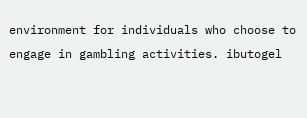environment for individuals who choose to engage in gambling activities. ibutogel